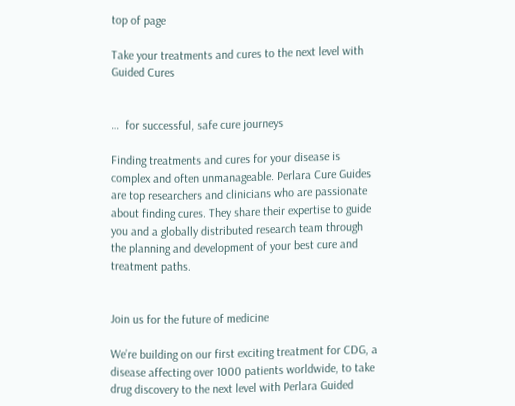top of page

Take your treatments and cures to the next level with Guided Cures


…  for successful, safe cure journeys

Finding treatments and cures for your disease is complex and often unmanageable. Perlara Cure Guides  are top researchers and clinicians who are passionate about finding cures. They share their expertise to guide you and a globally distributed research team through the planning and development of your best cure and treatment paths.


Join us for the future of medicine

We’re building on our first exciting treatment for CDG, a disease affecting over 1000 patients worldwide, to take drug discovery to the next level with Perlara Guided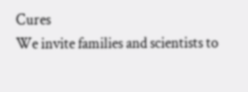Cures
We invite families and scientists to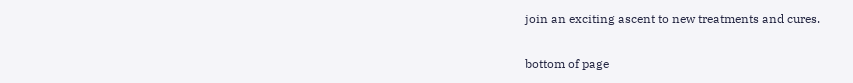join an exciting ascent to new treatments and cures.

bottom of page